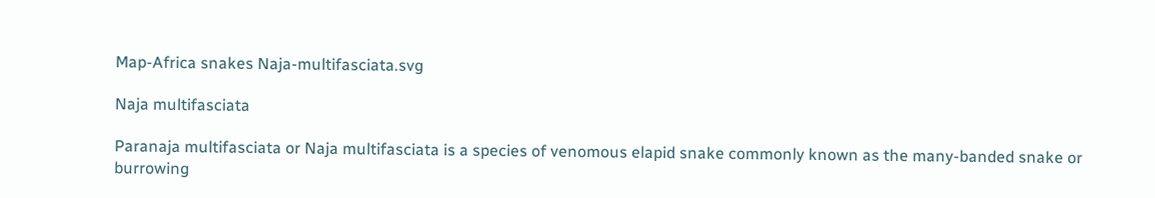Map-Africa snakes Naja-multifasciata.svg

Naja multifasciata

Paranaja multifasciata or Naja multifasciata is a species of venomous elapid snake commonly known as the many-banded snake or burrowing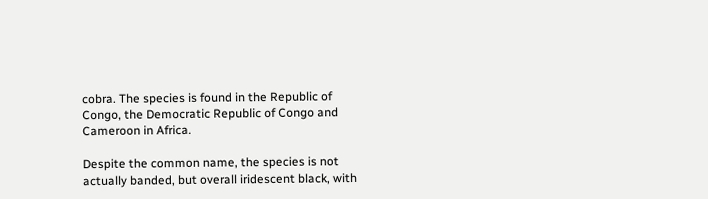cobra. The species is found in the Republic of Congo, the Democratic Republic of Congo and Cameroon in Africa.

Despite the common name, the species is not actually banded, but overall iridescent black, with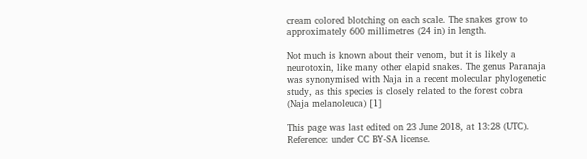cream colored blotching on each scale. The snakes grow to approximately 600 millimetres (24 in) in length.

Not much is known about their venom, but it is likely a neurotoxin, like many other elapid snakes. The genus Paranaja was synonymised with Naja in a recent molecular phylogenetic study, as this species is closely related to the forest cobra (Naja melanoleuca) [1]

This page was last edited on 23 June 2018, at 13:28 (UTC).
Reference: under CC BY-SA license.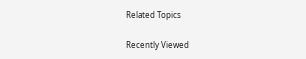Related Topics

Recently Viewed